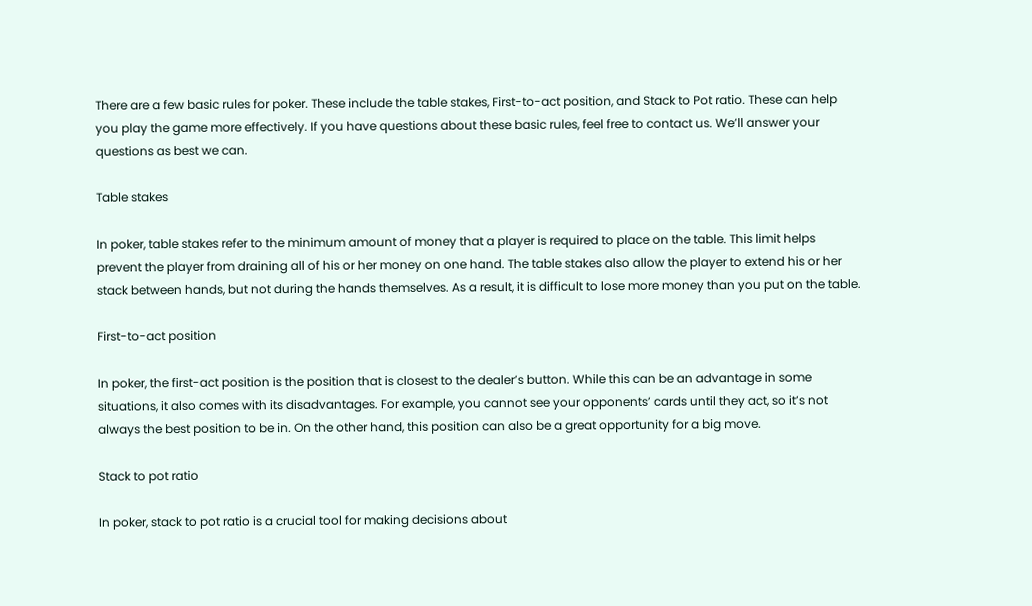There are a few basic rules for poker. These include the table stakes, First-to-act position, and Stack to Pot ratio. These can help you play the game more effectively. If you have questions about these basic rules, feel free to contact us. We’ll answer your questions as best we can.

Table stakes

In poker, table stakes refer to the minimum amount of money that a player is required to place on the table. This limit helps prevent the player from draining all of his or her money on one hand. The table stakes also allow the player to extend his or her stack between hands, but not during the hands themselves. As a result, it is difficult to lose more money than you put on the table.

First-to-act position

In poker, the first-act position is the position that is closest to the dealer’s button. While this can be an advantage in some situations, it also comes with its disadvantages. For example, you cannot see your opponents’ cards until they act, so it’s not always the best position to be in. On the other hand, this position can also be a great opportunity for a big move.

Stack to pot ratio

In poker, stack to pot ratio is a crucial tool for making decisions about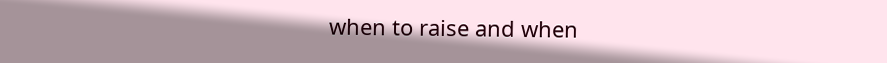when to raise and when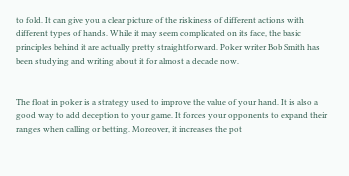to fold. It can give you a clear picture of the riskiness of different actions with different types of hands. While it may seem complicated on its face, the basic principles behind it are actually pretty straightforward. Poker writer Bob Smith has been studying and writing about it for almost a decade now.


The float in poker is a strategy used to improve the value of your hand. It is also a good way to add deception to your game. It forces your opponents to expand their ranges when calling or betting. Moreover, it increases the pot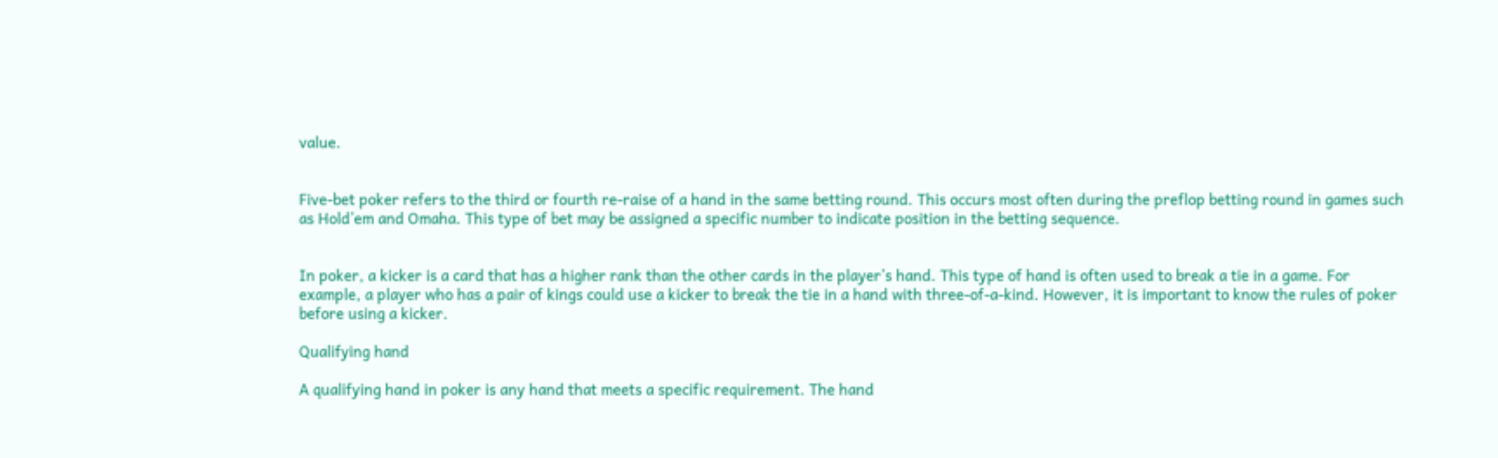value.


Five-bet poker refers to the third or fourth re-raise of a hand in the same betting round. This occurs most often during the preflop betting round in games such as Hold’em and Omaha. This type of bet may be assigned a specific number to indicate position in the betting sequence.


In poker, a kicker is a card that has a higher rank than the other cards in the player’s hand. This type of hand is often used to break a tie in a game. For example, a player who has a pair of kings could use a kicker to break the tie in a hand with three-of-a-kind. However, it is important to know the rules of poker before using a kicker.

Qualifying hand

A qualifying hand in poker is any hand that meets a specific requirement. The hand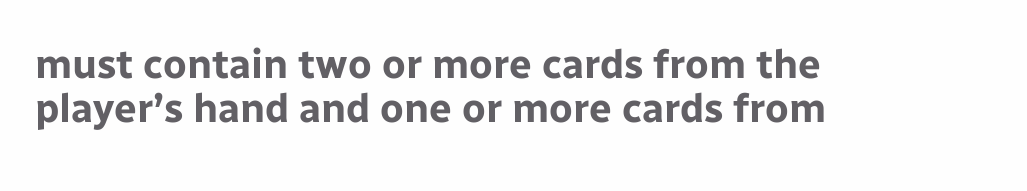must contain two or more cards from the player’s hand and one or more cards from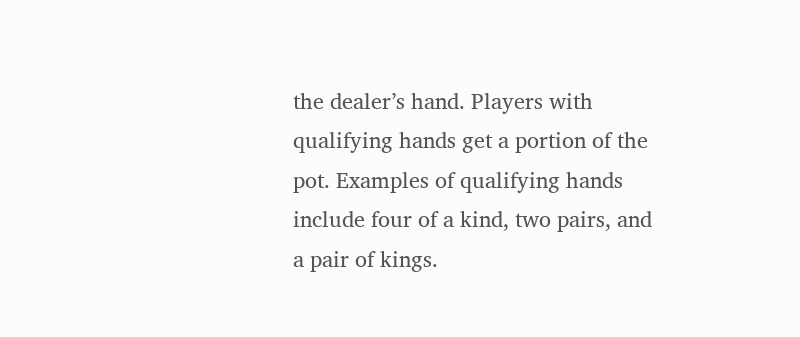the dealer’s hand. Players with qualifying hands get a portion of the pot. Examples of qualifying hands include four of a kind, two pairs, and a pair of kings.